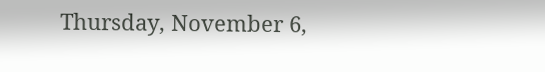Thursday, November 6,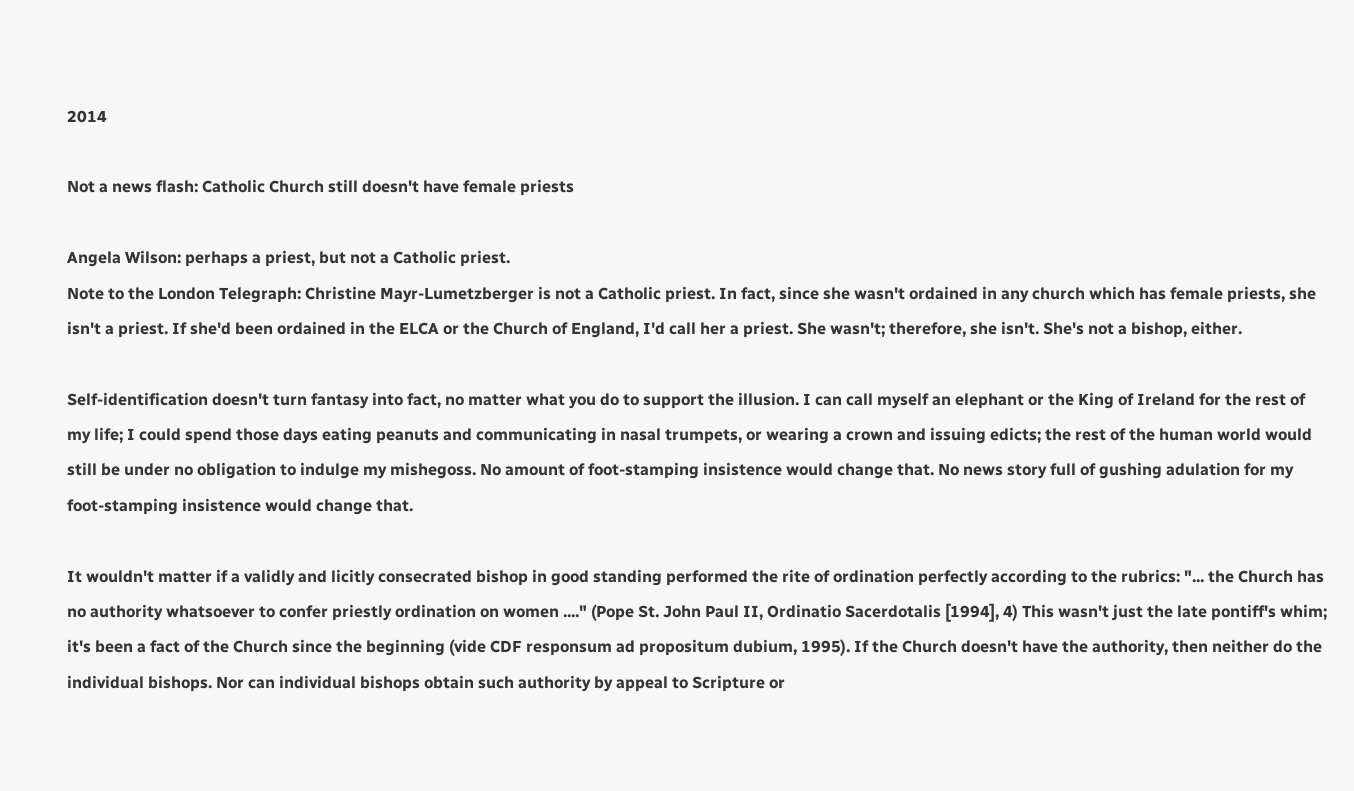2014

Not a news flash: Catholic Church still doesn't have female priests

Angela Wilson: perhaps a priest, but not a Catholic priest.
Note to the London Telegraph: Christine Mayr-Lumetzberger is not a Catholic priest. In fact, since she wasn't ordained in any church which has female priests, she isn't a priest. If she'd been ordained in the ELCA or the Church of England, I'd call her a priest. She wasn't; therefore, she isn't. She's not a bishop, either.

Self-identification doesn't turn fantasy into fact, no matter what you do to support the illusion. I can call myself an elephant or the King of Ireland for the rest of my life; I could spend those days eating peanuts and communicating in nasal trumpets, or wearing a crown and issuing edicts; the rest of the human world would still be under no obligation to indulge my mishegoss. No amount of foot-stamping insistence would change that. No news story full of gushing adulation for my foot-stamping insistence would change that.

It wouldn't matter if a validly and licitly consecrated bishop in good standing performed the rite of ordination perfectly according to the rubrics: "... the Church has no authority whatsoever to confer priestly ordination on women ...." (Pope St. John Paul II, Ordinatio Sacerdotalis [1994], 4) This wasn't just the late pontiff's whim; it's been a fact of the Church since the beginning (vide CDF responsum ad propositum dubium, 1995). If the Church doesn't have the authority, then neither do the individual bishops. Nor can individual bishops obtain such authority by appeal to Scripture or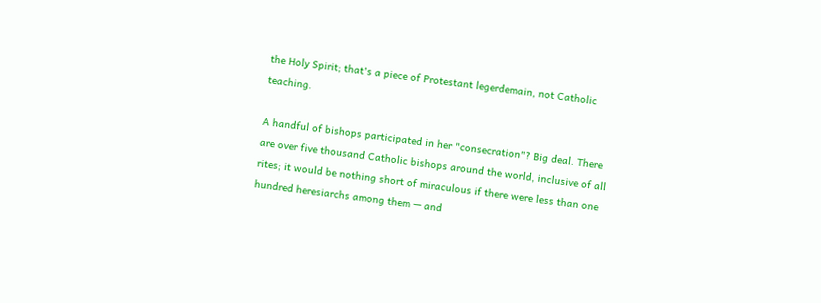the Holy Spirit; that's a piece of Protestant legerdemain, not Catholic teaching.

A handful of bishops participated in her "consecration"? Big deal. There are over five thousand Catholic bishops around the world, inclusive of all rites; it would be nothing short of miraculous if there were less than one hundred heresiarchs among them — and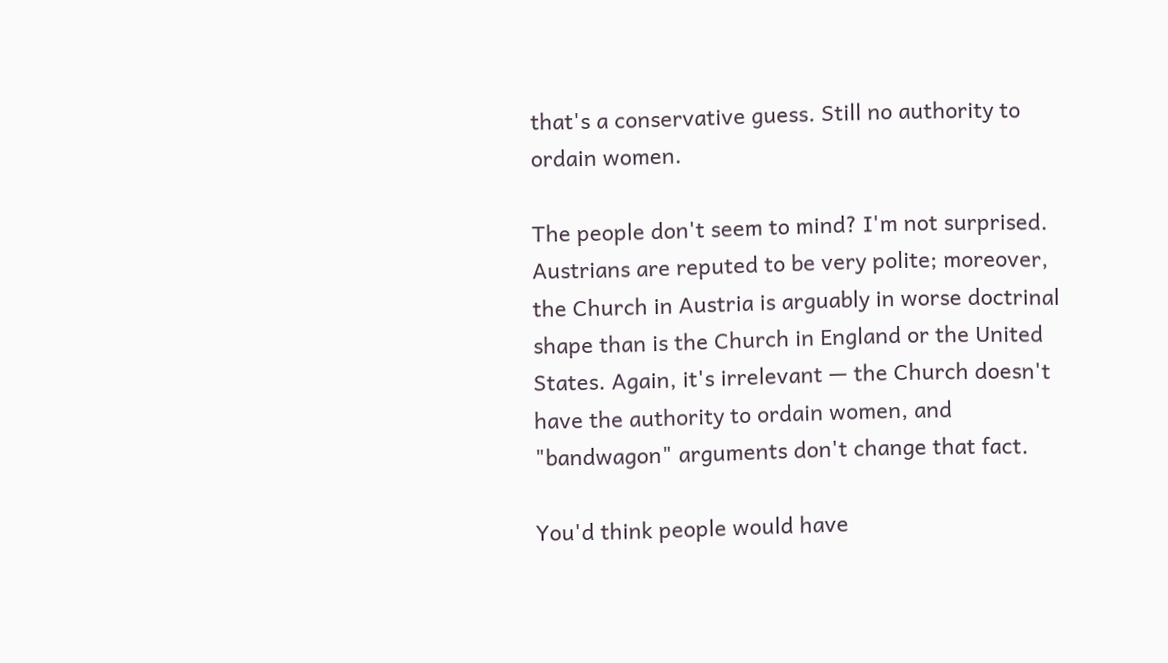that's a conservative guess. Still no authority to ordain women.

The people don't seem to mind? I'm not surprised. Austrians are reputed to be very polite; moreover, the Church in Austria is arguably in worse doctrinal shape than is the Church in England or the United States. Again, it's irrelevant — the Church doesn't have the authority to ordain women, and "bandwagon" arguments don't change that fact.

You'd think people would have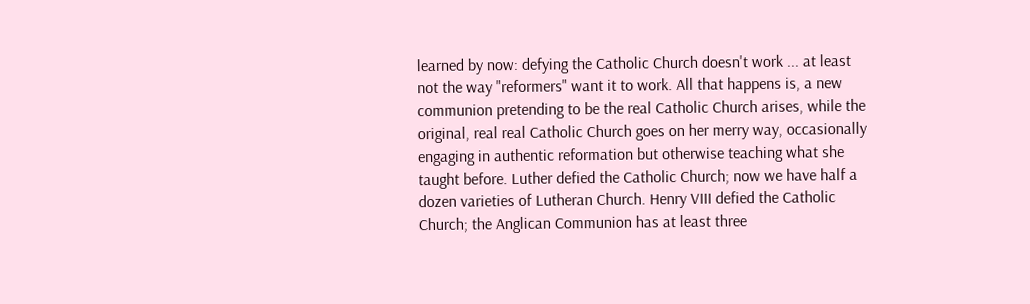learned by now: defying the Catholic Church doesn't work ... at least not the way "reformers" want it to work. All that happens is, a new communion pretending to be the real Catholic Church arises, while the original, real real Catholic Church goes on her merry way, occasionally engaging in authentic reformation but otherwise teaching what she taught before. Luther defied the Catholic Church; now we have half a dozen varieties of Lutheran Church. Henry VIII defied the Catholic Church; the Anglican Communion has at least three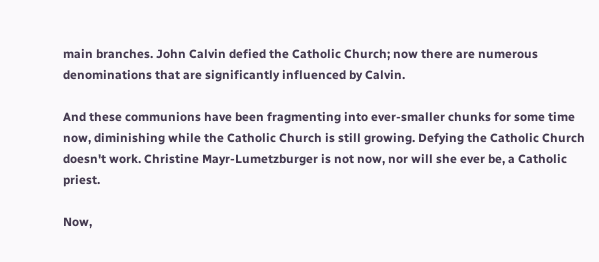main branches. John Calvin defied the Catholic Church; now there are numerous denominations that are significantly influenced by Calvin.

And these communions have been fragmenting into ever-smaller chunks for some time now, diminishing while the Catholic Church is still growing. Defying the Catholic Church doesn't work. Christine Mayr-Lumetzburger is not now, nor will she ever be, a Catholic priest.

Now,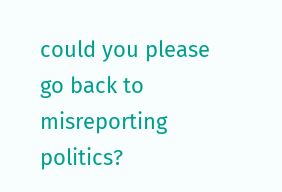could you please go back to misreporting politics?